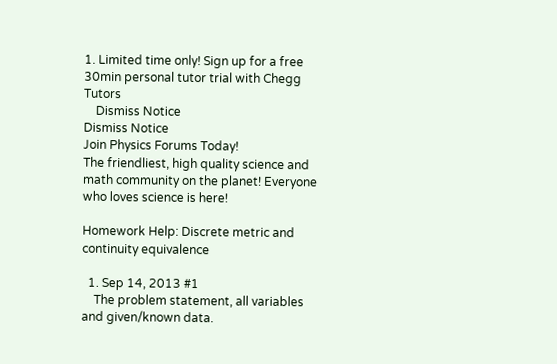1. Limited time only! Sign up for a free 30min personal tutor trial with Chegg Tutors
    Dismiss Notice
Dismiss Notice
Join Physics Forums Today!
The friendliest, high quality science and math community on the planet! Everyone who loves science is here!

Homework Help: Discrete metric and continuity equivalence

  1. Sep 14, 2013 #1
    The problem statement, all variables and given/known data.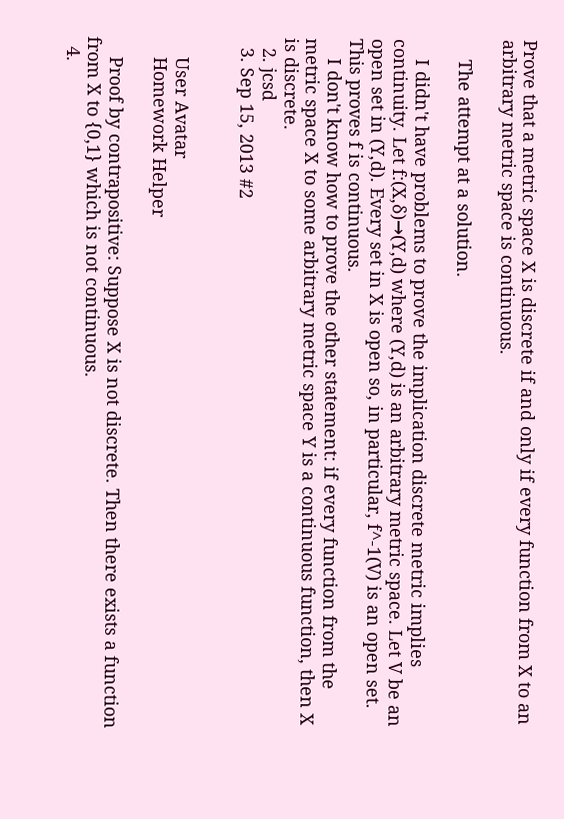Prove that a metric space X is discrete if and only if every function from X to an arbitrary metric space is continuous.

    The attempt at a solution.

    I didn't have problems to prove the implication discrete metric implies continuity. Let f:(X,δ)→(Y,d) where (Y,d) is an arbitrary metric space. Let V be an open set in (Y,d). Every set in X is open so, in particular, f^-1(V) is an open set. This proves f is continuous.
    I don't know how to prove the other statement: if every function from the metric space X to some arbitrary metric space Y is a continuous function, then X is discrete.
  2. jcsd
  3. Sep 15, 2013 #2


    User Avatar
    Homework Helper

    Proof by contrapositive: Suppose X is not discrete. Then there exists a function from X to {0,1} which is not continuous.
  4.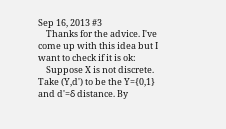Sep 16, 2013 #3
    Thanks for the advice. I've come up with this idea but I want to check if it is ok:
    Suppose X is not discrete. Take (Y,d') to be the Y={0,1} and d'=δ distance. By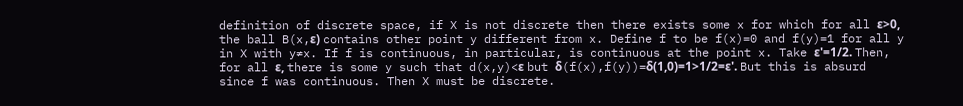definition of discrete space, if X is not discrete then there exists some x for which for all ε>0, the ball B(x,ε) contains other point y different from x. Define f to be f(x)=0 and f(y)=1 for all y in X with y≠x. If f is continuous, in particular, is continuous at the point x. Take ε'=1/2. Then, for all ε, there is some y such that d(x,y)<ε but δ(f(x),f(y))=δ(1,0)=1>1/2=ε'. But this is absurd since f was continuous. Then X must be discrete.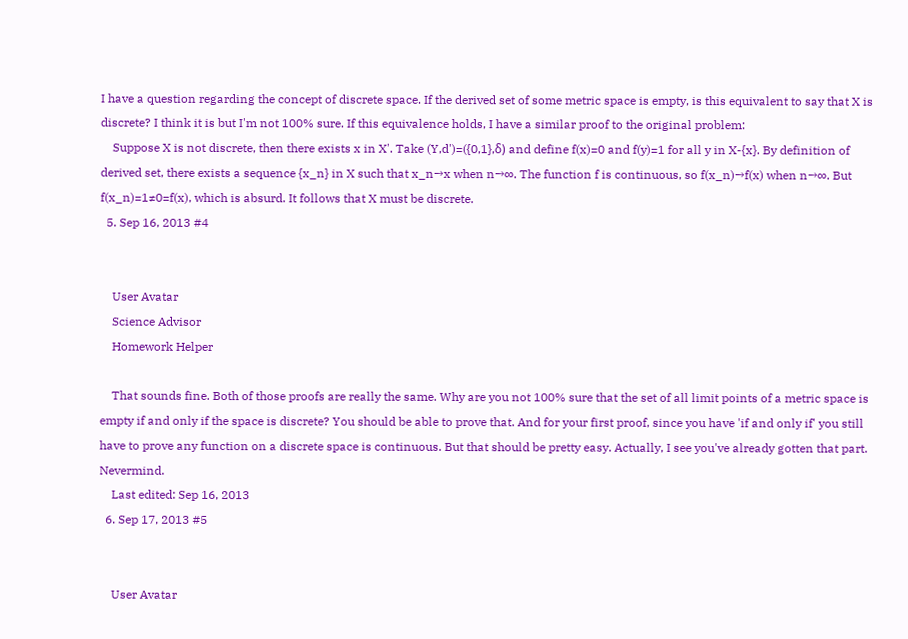I have a question regarding the concept of discrete space. If the derived set of some metric space is empty, is this equivalent to say that X is discrete? I think it is but I'm not 100% sure. If this equivalence holds, I have a similar proof to the original problem:
    Suppose X is not discrete, then there exists x in X'. Take (Y,d')=({0,1},δ) and define f(x)=0 and f(y)=1 for all y in X-{x}. By definition of derived set, there exists a sequence {x_n} in X such that x_n→x when n→∞. The function f is continuous, so f(x_n)→f(x) when n→∞. But f(x_n)=1≠0=f(x), which is absurd. It follows that X must be discrete.
  5. Sep 16, 2013 #4


    User Avatar
    Science Advisor
    Homework Helper

    That sounds fine. Both of those proofs are really the same. Why are you not 100% sure that the set of all limit points of a metric space is empty if and only if the space is discrete? You should be able to prove that. And for your first proof, since you have 'if and only if' you still have to prove any function on a discrete space is continuous. But that should be pretty easy. Actually, I see you've already gotten that part. Nevermind.
    Last edited: Sep 16, 2013
  6. Sep 17, 2013 #5


    User Avatar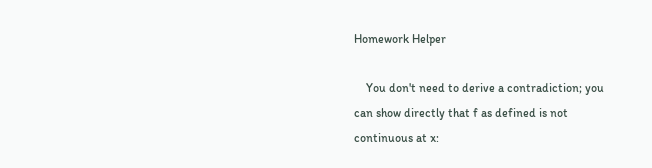Homework Helper

    You don't need to derive a contradiction; you can show directly that f as defined is not continuous at x: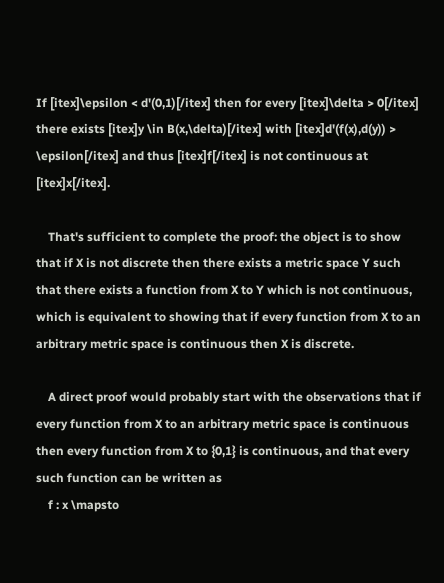If [itex]\epsilon < d'(0,1)[/itex] then for every [itex]\delta > 0[/itex] there exists [itex]y \in B(x,\delta)[/itex] with [itex]d'(f(x),d(y)) > \epsilon[/itex] and thus [itex]f[/itex] is not continuous at [itex]x[/itex].

    That's sufficient to complete the proof: the object is to show that if X is not discrete then there exists a metric space Y such that there exists a function from X to Y which is not continuous, which is equivalent to showing that if every function from X to an arbitrary metric space is continuous then X is discrete.

    A direct proof would probably start with the observations that if every function from X to an arbitrary metric space is continuous then every function from X to {0,1} is continuous, and that every such function can be written as
    f : x \mapsto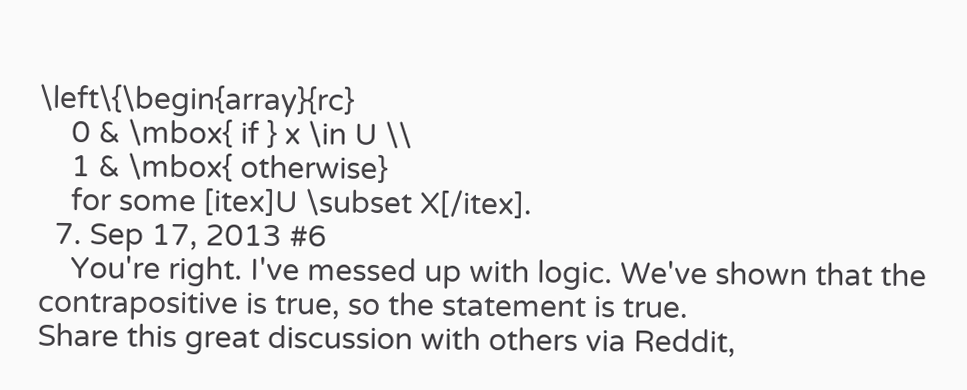\left\{\begin{array}{rc}
    0 & \mbox{ if } x \in U \\
    1 & \mbox{ otherwise}
    for some [itex]U \subset X[/itex].
  7. Sep 17, 2013 #6
    You're right. I've messed up with logic. We've shown that the contrapositive is true, so the statement is true.
Share this great discussion with others via Reddit,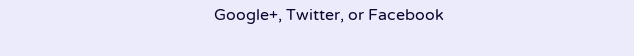Google+, Twitter, or Facebook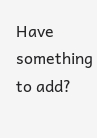Have something to add?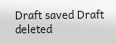Draft saved Draft deleted